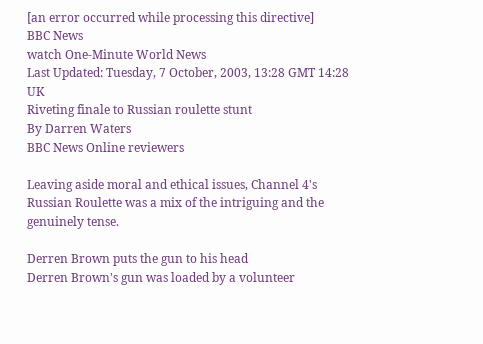[an error occurred while processing this directive]
BBC News
watch One-Minute World News
Last Updated: Tuesday, 7 October, 2003, 13:28 GMT 14:28 UK
Riveting finale to Russian roulette stunt
By Darren Waters
BBC News Online reviewers

Leaving aside moral and ethical issues, Channel 4's Russian Roulette was a mix of the intriguing and the genuinely tense.

Derren Brown puts the gun to his head
Derren Brown's gun was loaded by a volunteer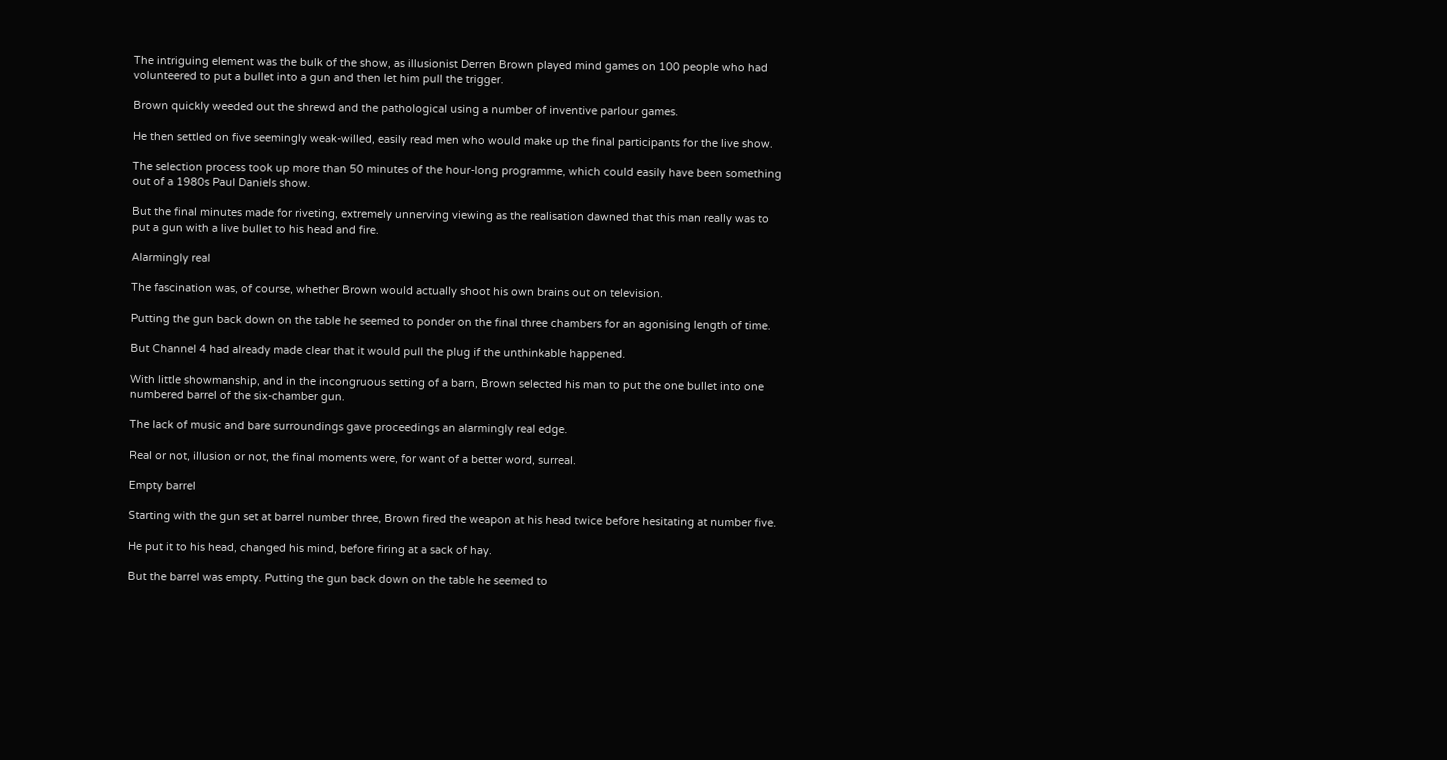The intriguing element was the bulk of the show, as illusionist Derren Brown played mind games on 100 people who had volunteered to put a bullet into a gun and then let him pull the trigger.

Brown quickly weeded out the shrewd and the pathological using a number of inventive parlour games.

He then settled on five seemingly weak-willed, easily read men who would make up the final participants for the live show.

The selection process took up more than 50 minutes of the hour-long programme, which could easily have been something out of a 1980s Paul Daniels show.

But the final minutes made for riveting, extremely unnerving viewing as the realisation dawned that this man really was to put a gun with a live bullet to his head and fire.

Alarmingly real

The fascination was, of course, whether Brown would actually shoot his own brains out on television.

Putting the gun back down on the table he seemed to ponder on the final three chambers for an agonising length of time.

But Channel 4 had already made clear that it would pull the plug if the unthinkable happened.

With little showmanship, and in the incongruous setting of a barn, Brown selected his man to put the one bullet into one numbered barrel of the six-chamber gun.

The lack of music and bare surroundings gave proceedings an alarmingly real edge.

Real or not, illusion or not, the final moments were, for want of a better word, surreal.

Empty barrel

Starting with the gun set at barrel number three, Brown fired the weapon at his head twice before hesitating at number five.

He put it to his head, changed his mind, before firing at a sack of hay.

But the barrel was empty. Putting the gun back down on the table he seemed to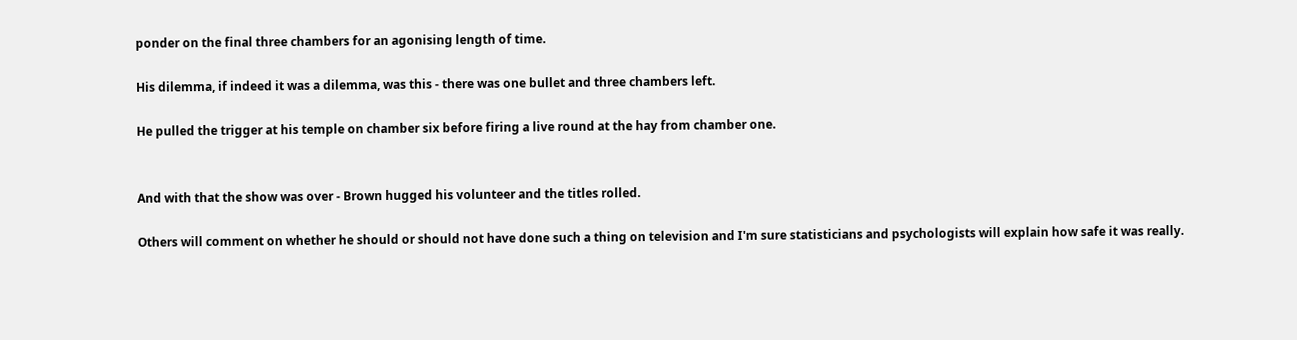ponder on the final three chambers for an agonising length of time.

His dilemma, if indeed it was a dilemma, was this - there was one bullet and three chambers left.

He pulled the trigger at his temple on chamber six before firing a live round at the hay from chamber one.


And with that the show was over - Brown hugged his volunteer and the titles rolled.

Others will comment on whether he should or should not have done such a thing on television and I'm sure statisticians and psychologists will explain how safe it was really.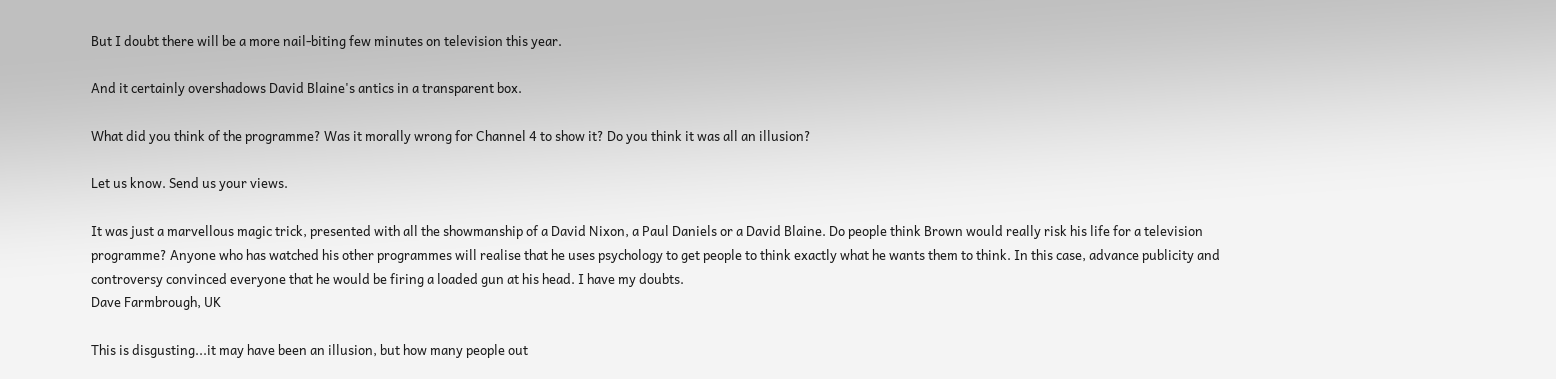But I doubt there will be a more nail-biting few minutes on television this year.

And it certainly overshadows David Blaine's antics in a transparent box.

What did you think of the programme? Was it morally wrong for Channel 4 to show it? Do you think it was all an illusion?

Let us know. Send us your views.

It was just a marvellous magic trick, presented with all the showmanship of a David Nixon, a Paul Daniels or a David Blaine. Do people think Brown would really risk his life for a television programme? Anyone who has watched his other programmes will realise that he uses psychology to get people to think exactly what he wants them to think. In this case, advance publicity and controversy convinced everyone that he would be firing a loaded gun at his head. I have my doubts.
Dave Farmbrough, UK

This is disgusting...it may have been an illusion, but how many people out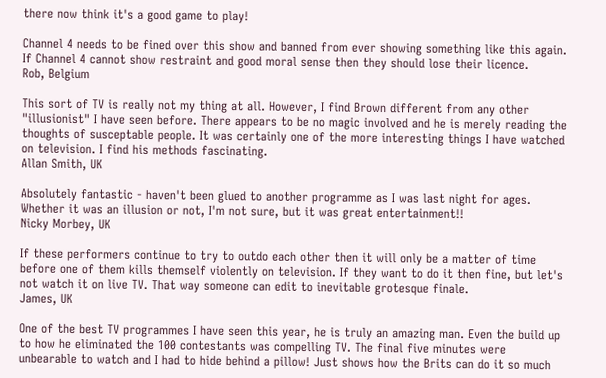there now think it's a good game to play!

Channel 4 needs to be fined over this show and banned from ever showing something like this again. If Channel 4 cannot show restraint and good moral sense then they should lose their licence.
Rob, Belgium

This sort of TV is really not my thing at all. However, I find Brown different from any other "illusionist" I have seen before. There appears to be no magic involved and he is merely reading the thoughts of susceptable people. It was certainly one of the more interesting things I have watched on television. I find his methods fascinating.
Allan Smith, UK

Absolutely fantastic - haven't been glued to another programme as I was last night for ages. Whether it was an illusion or not, I'm not sure, but it was great entertainment!!
Nicky Morbey, UK

If these performers continue to try to outdo each other then it will only be a matter of time before one of them kills themself violently on television. If they want to do it then fine, but let's not watch it on live TV. That way someone can edit to inevitable grotesque finale.
James, UK

One of the best TV programmes I have seen this year, he is truly an amazing man. Even the build up to how he eliminated the 100 contestants was compelling TV. The final five minutes were unbearable to watch and I had to hide behind a pillow! Just shows how the Brits can do it so much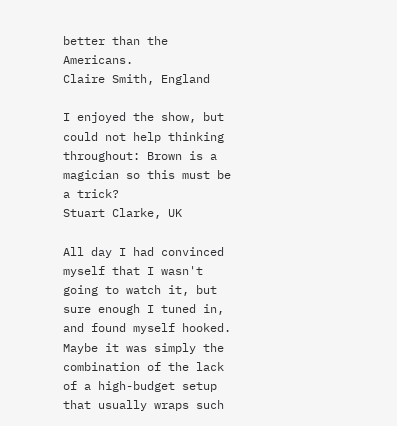better than the Americans.
Claire Smith, England

I enjoyed the show, but could not help thinking throughout: Brown is a magician so this must be a trick?
Stuart Clarke, UK

All day I had convinced myself that I wasn't going to watch it, but sure enough I tuned in, and found myself hooked. Maybe it was simply the combination of the lack of a high-budget setup that usually wraps such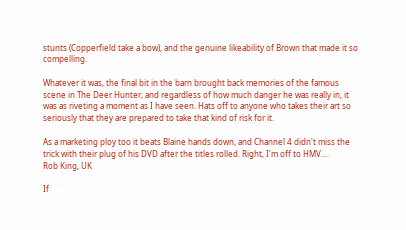stunts (Copperfield take a bow), and the genuine likeability of Brown that made it so compelling.

Whatever it was, the final bit in the barn brought back memories of the famous scene in The Deer Hunter, and regardless of how much danger he was really in, it was as riveting a moment as I have seen. Hats off to anyone who takes their art so seriously that they are prepared to take that kind of risk for it.

As a marketing ploy too it beats Blaine hands down, and Channel 4 didn't miss the trick with their plug of his DVD after the titles rolled. Right, I'm off to HMV....
Rob King, UK

If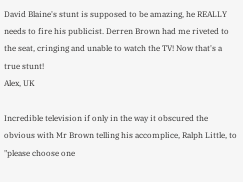David Blaine's stunt is supposed to be amazing, he REALLY needs to fire his publicist. Derren Brown had me riveted to the seat, cringing and unable to watch the TV! Now that's a true stunt!
Alex, UK

Incredible television if only in the way it obscured the obvious with Mr Brown telling his accomplice, Ralph Little, to "please choose one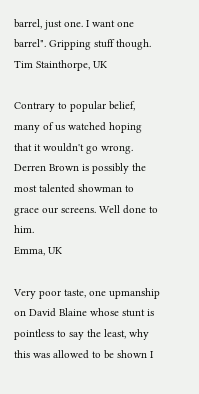barrel, just one. I want one barrel". Gripping stuff though.
Tim Stainthorpe, UK

Contrary to popular belief, many of us watched hoping that it wouldn't go wrong. Derren Brown is possibly the most talented showman to grace our screens. Well done to him.
Emma, UK

Very poor taste, one upmanship on David Blaine whose stunt is pointless to say the least, why this was allowed to be shown I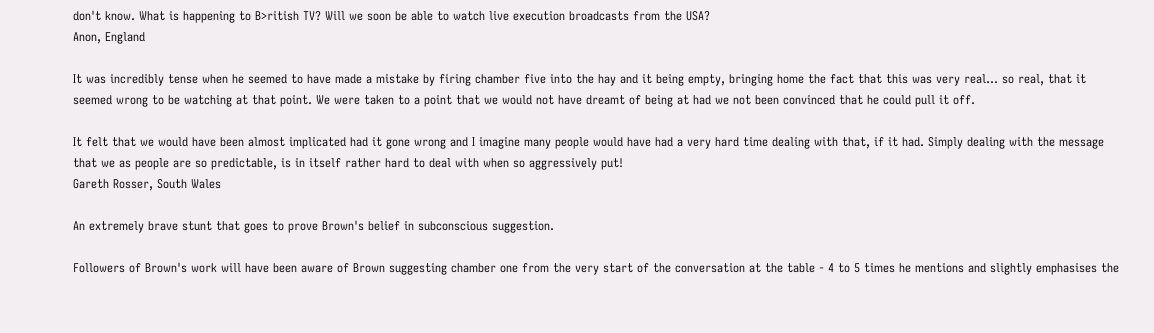don't know. What is happening to B>ritish TV? Will we soon be able to watch live execution broadcasts from the USA?
Anon, England

It was incredibly tense when he seemed to have made a mistake by firing chamber five into the hay and it being empty, bringing home the fact that this was very real... so real, that it seemed wrong to be watching at that point. We were taken to a point that we would not have dreamt of being at had we not been convinced that he could pull it off.

It felt that we would have been almost implicated had it gone wrong and I imagine many people would have had a very hard time dealing with that, if it had. Simply dealing with the message that we as people are so predictable, is in itself rather hard to deal with when so aggressively put!
Gareth Rosser, South Wales

An extremely brave stunt that goes to prove Brown's belief in subconscious suggestion.

Followers of Brown's work will have been aware of Brown suggesting chamber one from the very start of the conversation at the table - 4 to 5 times he mentions and slightly emphasises the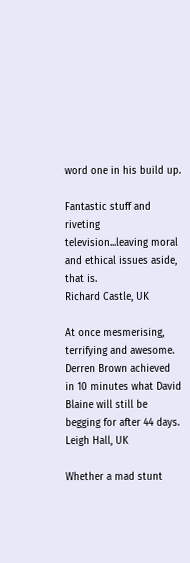word one in his build up.

Fantastic stuff and riveting television...leaving moral and ethical issues aside, that is.
Richard Castle, UK

At once mesmerising, terrifying and awesome. Derren Brown achieved in 10 minutes what David Blaine will still be begging for after 44 days.
Leigh Hall, UK

Whether a mad stunt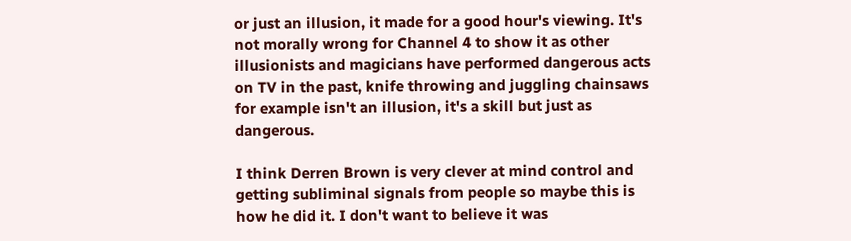or just an illusion, it made for a good hour's viewing. It's not morally wrong for Channel 4 to show it as other illusionists and magicians have performed dangerous acts on TV in the past, knife throwing and juggling chainsaws for example isn't an illusion, it's a skill but just as dangerous.

I think Derren Brown is very clever at mind control and getting subliminal signals from people so maybe this is how he did it. I don't want to believe it was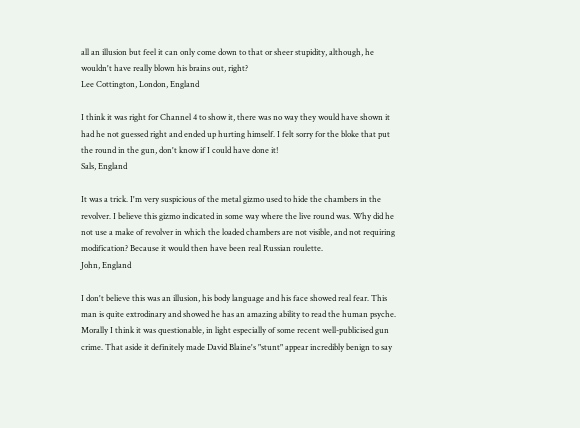all an illusion but feel it can only come down to that or sheer stupidity, although, he wouldn't have really blown his brains out, right?
Lee Cottington, London, England

I think it was right for Channel 4 to show it, there was no way they would have shown it had he not guessed right and ended up hurting himself. I felt sorry for the bloke that put the round in the gun, don't know if I could have done it!
Sals, England

It was a trick. I'm very suspicious of the metal gizmo used to hide the chambers in the revolver. I believe this gizmo indicated in some way where the live round was. Why did he not use a make of revolver in which the loaded chambers are not visible, and not requiring modification? Because it would then have been real Russian roulette.
John, England

I don't believe this was an illusion, his body language and his face showed real fear. This man is quite extrodinary and showed he has an amazing ability to read the human psyche. Morally I think it was questionable, in light especially of some recent well-publicised gun crime. That aside it definitely made David Blaine's "stunt" appear incredibly benign to say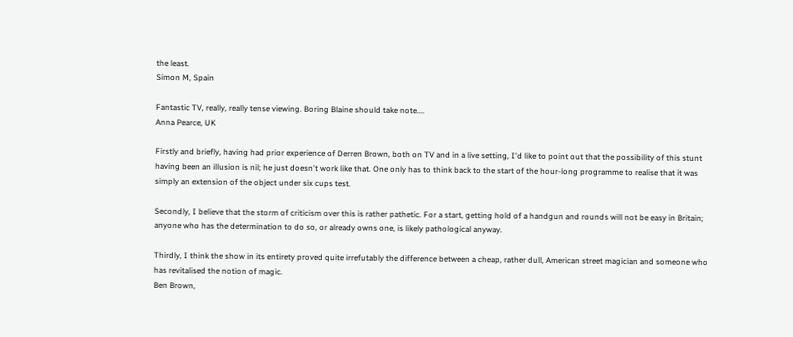the least.
Simon M, Spain

Fantastic TV, really, really tense viewing. Boring Blaine should take note....
Anna Pearce, UK

Firstly and briefly, having had prior experience of Derren Brown, both on TV and in a live setting, I'd like to point out that the possibility of this stunt having been an illusion is nil; he just doesn't work like that. One only has to think back to the start of the hour-long programme to realise that it was simply an extension of the object under six cups test.

Secondly, I believe that the storm of criticism over this is rather pathetic. For a start, getting hold of a handgun and rounds will not be easy in Britain; anyone who has the determination to do so, or already owns one, is likely pathological anyway.

Thirdly, I think the show in its entirety proved quite irrefutably the difference between a cheap, rather dull, American street magician and someone who has revitalised the notion of magic.
Ben Brown,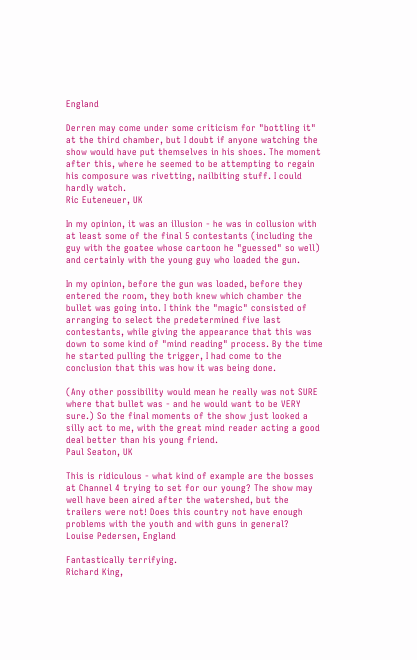England

Derren may come under some criticism for "bottling it" at the third chamber, but I doubt if anyone watching the show would have put themselves in his shoes. The moment after this, where he seemed to be attempting to regain his composure was rivetting, nailbiting stuff. I could hardly watch.
Ric Euteneuer, UK

In my opinion, it was an illusion - he was in collusion with at least some of the final 5 contestants (including the guy with the goatee whose cartoon he "guessed" so well) and certainly with the young guy who loaded the gun.

In my opinion, before the gun was loaded, before they entered the room, they both knew which chamber the bullet was going into. I think the "magic" consisted of arranging to select the predetermined five last contestants, while giving the appearance that this was down to some kind of "mind reading" process. By the time he started pulling the trigger, I had come to the conclusion that this was how it was being done.

(Any other possibility would mean he really was not SURE where that bullet was - and he would want to be VERY sure.) So the final moments of the show just looked a silly act to me, with the great mind reader acting a good deal better than his young friend.
Paul Seaton, UK

This is ridiculous - what kind of example are the bosses at Channel 4 trying to set for our young? The show may well have been aired after the watershed, but the trailers were not! Does this country not have enough problems with the youth and with guns in general?
Louise Pedersen, England

Fantastically terrifying.
Richard King,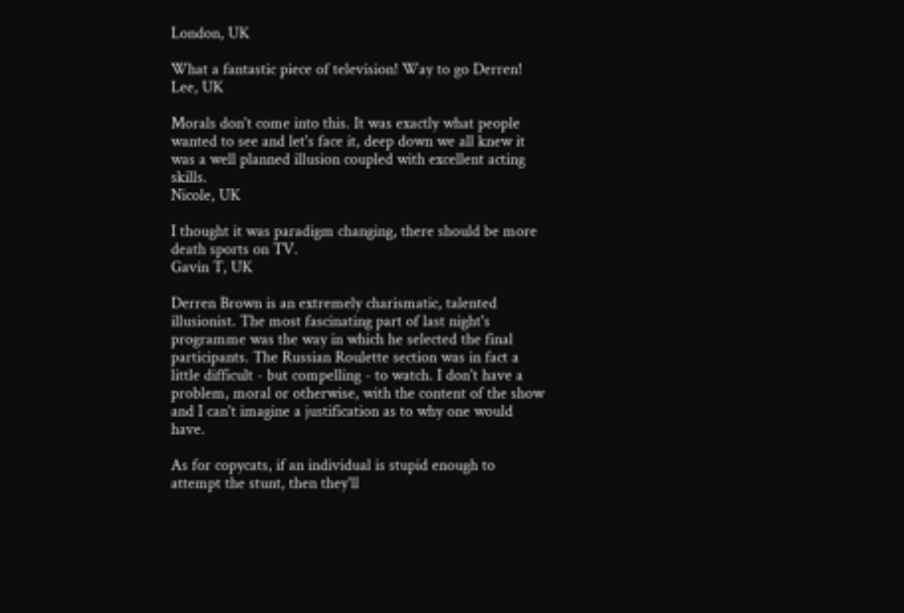London, UK

What a fantastic piece of television! Way to go Derren!
Lee, UK

Morals don't come into this. It was exactly what people wanted to see and let's face it, deep down we all knew it was a well planned illusion coupled with excellent acting skills.
Nicole, UK

I thought it was paradigm changing, there should be more death sports on TV.
Gavin T, UK

Derren Brown is an extremely charismatic, talented illusionist. The most fascinating part of last night's programme was the way in which he selected the final participants. The Russian Roulette section was in fact a little difficult - but compelling - to watch. I don't have a problem, moral or otherwise, with the content of the show and I can't imagine a justification as to why one would have.

As for copycats, if an individual is stupid enough to attempt the stunt, then they'll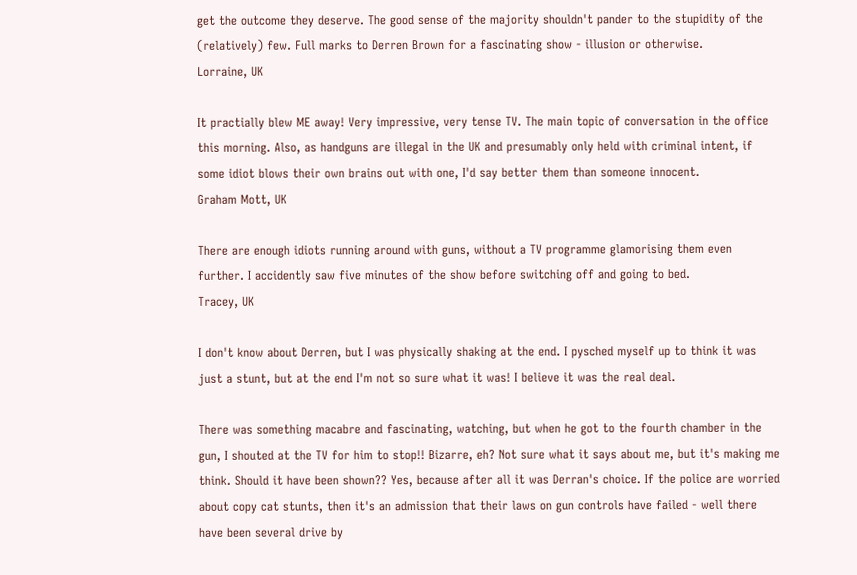get the outcome they deserve. The good sense of the majority shouldn't pander to the stupidity of the (relatively) few. Full marks to Derren Brown for a fascinating show - illusion or otherwise.
Lorraine, UK

It practially blew ME away! Very impressive, very tense TV. The main topic of conversation in the office this morning. Also, as handguns are illegal in the UK and presumably only held with criminal intent, if some idiot blows their own brains out with one, I'd say better them than someone innocent.
Graham Mott, UK

There are enough idiots running around with guns, without a TV programme glamorising them even further. I accidently saw five minutes of the show before switching off and going to bed.
Tracey, UK

I don't know about Derren, but I was physically shaking at the end. I pysched myself up to think it was just a stunt, but at the end I'm not so sure what it was! I believe it was the real deal.

There was something macabre and fascinating, watching, but when he got to the fourth chamber in the gun, I shouted at the TV for him to stop!! Bizarre, eh? Not sure what it says about me, but it's making me think. Should it have been shown?? Yes, because after all it was Derran's choice. If the police are worried about copy cat stunts, then it's an admission that their laws on gun controls have failed - well there have been several drive by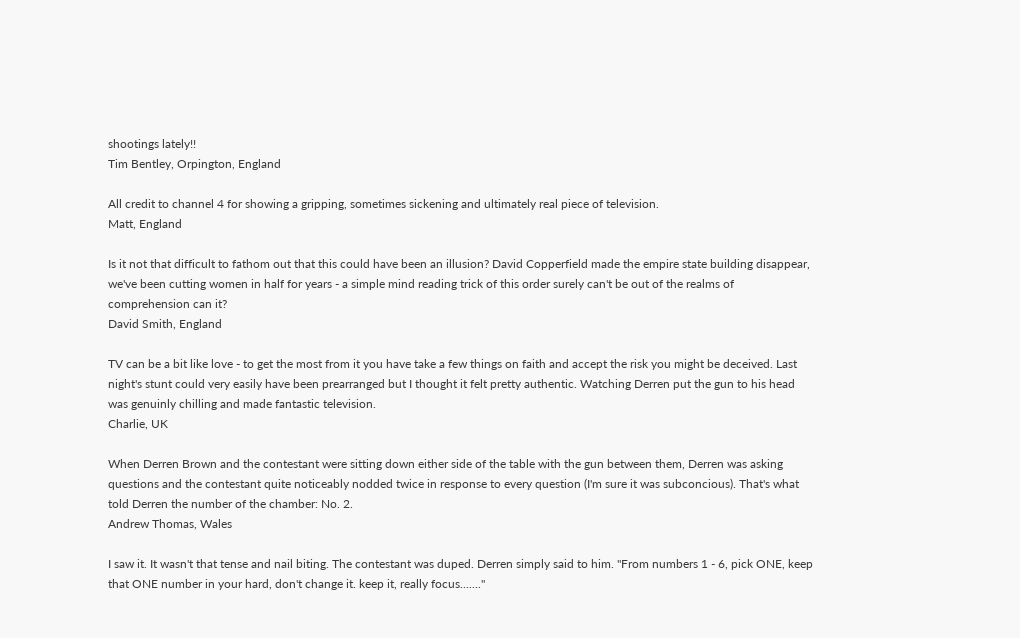shootings lately!!
Tim Bentley, Orpington, England

All credit to channel 4 for showing a gripping, sometimes sickening and ultimately real piece of television.
Matt, England

Is it not that difficult to fathom out that this could have been an illusion? David Copperfield made the empire state building disappear, we've been cutting women in half for years - a simple mind reading trick of this order surely can't be out of the realms of comprehension can it?
David Smith, England

TV can be a bit like love - to get the most from it you have take a few things on faith and accept the risk you might be deceived. Last night's stunt could very easily have been prearranged but I thought it felt pretty authentic. Watching Derren put the gun to his head was genuinly chilling and made fantastic television.
Charlie, UK

When Derren Brown and the contestant were sitting down either side of the table with the gun between them, Derren was asking questions and the contestant quite noticeably nodded twice in response to every question (I'm sure it was subconcious). That's what told Derren the number of the chamber: No. 2.
Andrew Thomas, Wales

I saw it. It wasn't that tense and nail biting. The contestant was duped. Derren simply said to him. "From numbers 1 - 6, pick ONE, keep that ONE number in your hard, don't change it. keep it, really focus......."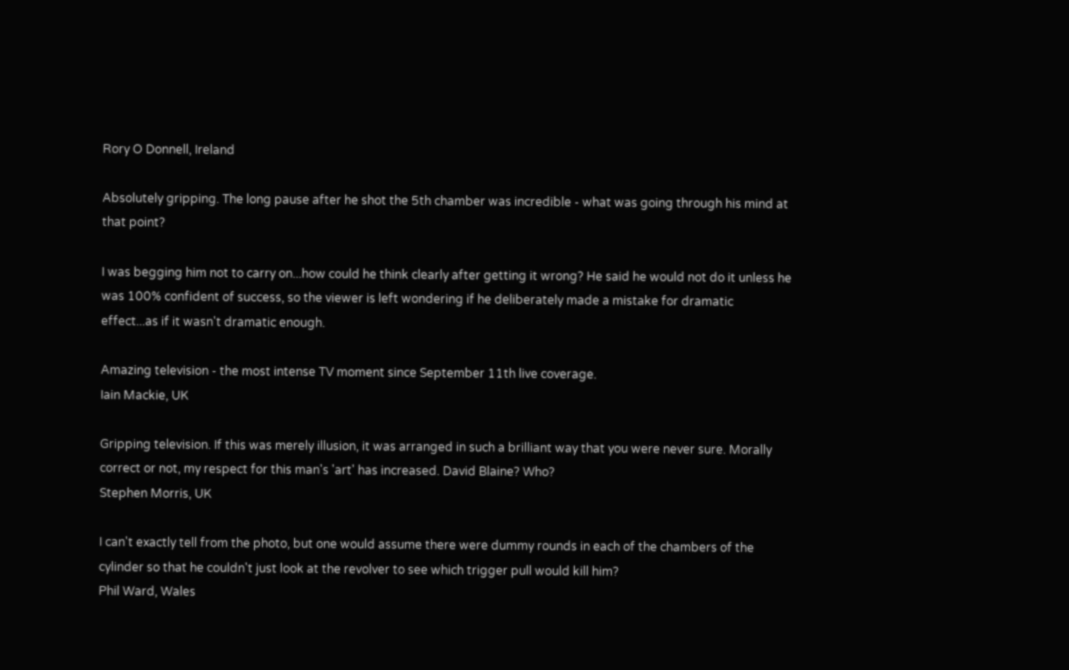Rory O Donnell, Ireland

Absolutely gripping. The long pause after he shot the 5th chamber was incredible - what was going through his mind at that point?

I was begging him not to carry on...how could he think clearly after getting it wrong? He said he would not do it unless he was 100% confident of success, so the viewer is left wondering if he deliberately made a mistake for dramatic effect...as if it wasn't dramatic enough.

Amazing television - the most intense TV moment since September 11th live coverage.
Iain Mackie, UK

Gripping television. If this was merely illusion, it was arranged in such a brilliant way that you were never sure. Morally correct or not, my respect for this man's 'art' has increased. David Blaine? Who?
Stephen Morris, UK

I can't exactly tell from the photo, but one would assume there were dummy rounds in each of the chambers of the cylinder so that he couldn't just look at the revolver to see which trigger pull would kill him?
Phil Ward, Wales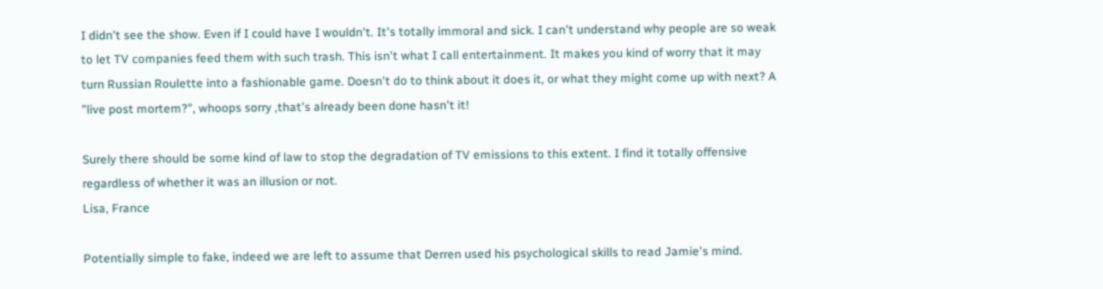I didn't see the show. Even if I could have I wouldn't. It's totally immoral and sick. I can't understand why people are so weak to let TV companies feed them with such trash. This isn't what I call entertainment. It makes you kind of worry that it may turn Russian Roulette into a fashionable game. Doesn't do to think about it does it, or what they might come up with next? A "live post mortem?", whoops sorry ,that's already been done hasn't it!

Surely there should be some kind of law to stop the degradation of TV emissions to this extent. I find it totally offensive regardless of whether it was an illusion or not.
Lisa, France

Potentially simple to fake, indeed we are left to assume that Derren used his psychological skills to read Jamie's mind.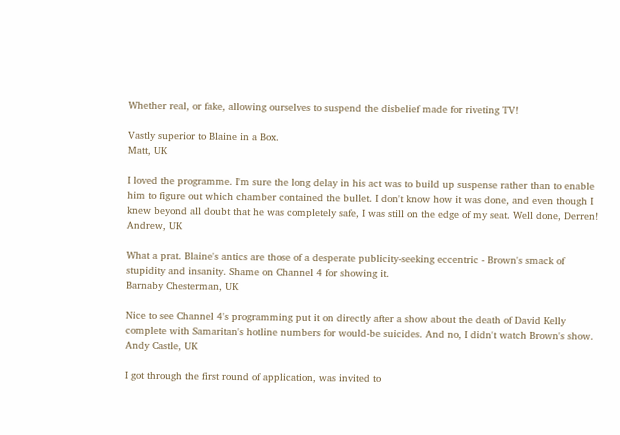Whether real, or fake, allowing ourselves to suspend the disbelief made for riveting TV!

Vastly superior to Blaine in a Box.
Matt, UK

I loved the programme. I'm sure the long delay in his act was to build up suspense rather than to enable him to figure out which chamber contained the bullet. I don't know how it was done, and even though I knew beyond all doubt that he was completely safe, I was still on the edge of my seat. Well done, Derren!
Andrew, UK

What a prat. Blaine's antics are those of a desperate publicity-seeking eccentric - Brown's smack of stupidity and insanity. Shame on Channel 4 for showing it.
Barnaby Chesterman, UK

Nice to see Channel 4's programming put it on directly after a show about the death of David Kelly complete with Samaritan's hotline numbers for would-be suicides. And no, I didn't watch Brown's show.
Andy Castle, UK

I got through the first round of application, was invited to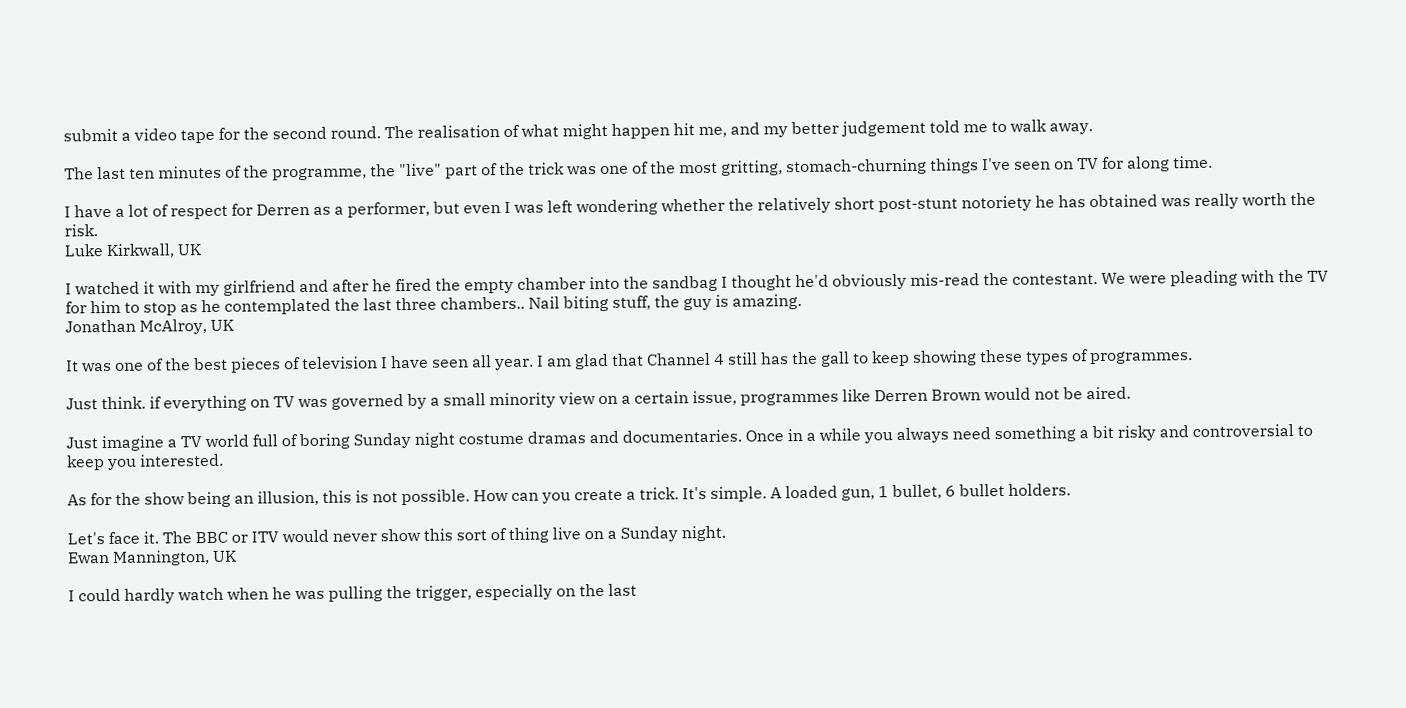submit a video tape for the second round. The realisation of what might happen hit me, and my better judgement told me to walk away.

The last ten minutes of the programme, the "live" part of the trick was one of the most gritting, stomach-churning things I've seen on TV for along time.

I have a lot of respect for Derren as a performer, but even I was left wondering whether the relatively short post-stunt notoriety he has obtained was really worth the risk.
Luke Kirkwall, UK

I watched it with my girlfriend and after he fired the empty chamber into the sandbag I thought he'd obviously mis-read the contestant. We were pleading with the TV for him to stop as he contemplated the last three chambers.. Nail biting stuff, the guy is amazing.
Jonathan McAlroy, UK

It was one of the best pieces of television I have seen all year. I am glad that Channel 4 still has the gall to keep showing these types of programmes.

Just think. if everything on TV was governed by a small minority view on a certain issue, programmes like Derren Brown would not be aired.

Just imagine a TV world full of boring Sunday night costume dramas and documentaries. Once in a while you always need something a bit risky and controversial to keep you interested.

As for the show being an illusion, this is not possible. How can you create a trick. It's simple. A loaded gun, 1 bullet, 6 bullet holders.

Let's face it. The BBC or ITV would never show this sort of thing live on a Sunday night.
Ewan Mannington, UK

I could hardly watch when he was pulling the trigger, especially on the last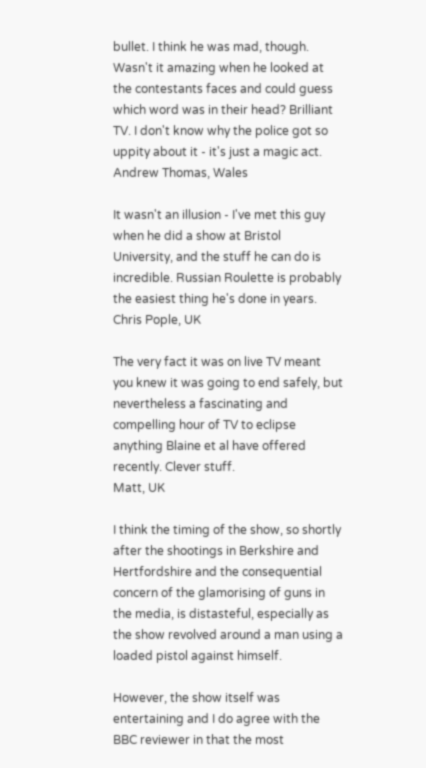bullet. I think he was mad, though. Wasn't it amazing when he looked at the contestants faces and could guess which word was in their head? Brilliant TV. I don't know why the police got so uppity about it - it's just a magic act.
Andrew Thomas, Wales

It wasn't an illusion - I've met this guy when he did a show at Bristol University, and the stuff he can do is incredible. Russian Roulette is probably the easiest thing he's done in years.
Chris Pople, UK

The very fact it was on live TV meant you knew it was going to end safely, but nevertheless a fascinating and compelling hour of TV to eclipse anything Blaine et al have offered recently. Clever stuff.
Matt, UK

I think the timing of the show, so shortly after the shootings in Berkshire and Hertfordshire and the consequential concern of the glamorising of guns in the media, is distasteful, especially as the show revolved around a man using a loaded pistol against himself.

However, the show itself was entertaining and I do agree with the BBC reviewer in that the most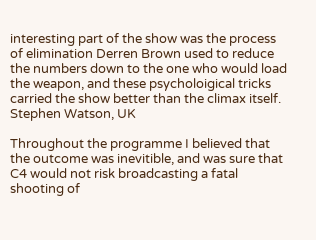interesting part of the show was the process of elimination Derren Brown used to reduce the numbers down to the one who would load the weapon, and these psycholoigical tricks carried the show better than the climax itself.
Stephen Watson, UK

Throughout the programme I believed that the outcome was inevitible, and was sure that C4 would not risk broadcasting a fatal shooting of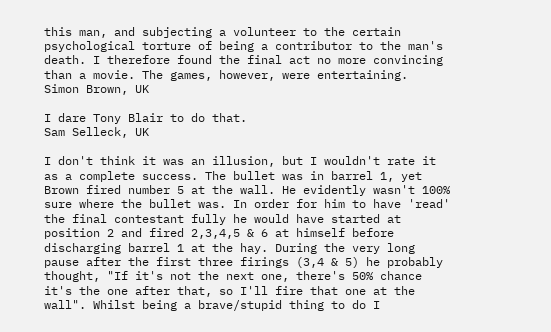this man, and subjecting a volunteer to the certain psychological torture of being a contributor to the man's death. I therefore found the final act no more convincing than a movie. The games, however, were entertaining.
Simon Brown, UK

I dare Tony Blair to do that.
Sam Selleck, UK

I don't think it was an illusion, but I wouldn't rate it as a complete success. The bullet was in barrel 1, yet Brown fired number 5 at the wall. He evidently wasn't 100% sure where the bullet was. In order for him to have 'read' the final contestant fully he would have started at position 2 and fired 2,3,4,5 & 6 at himself before discharging barrel 1 at the hay. During the very long pause after the first three firings (3,4 & 5) he probably thought, "If it's not the next one, there's 50% chance it's the one after that, so I'll fire that one at the wall". Whilst being a brave/stupid thing to do I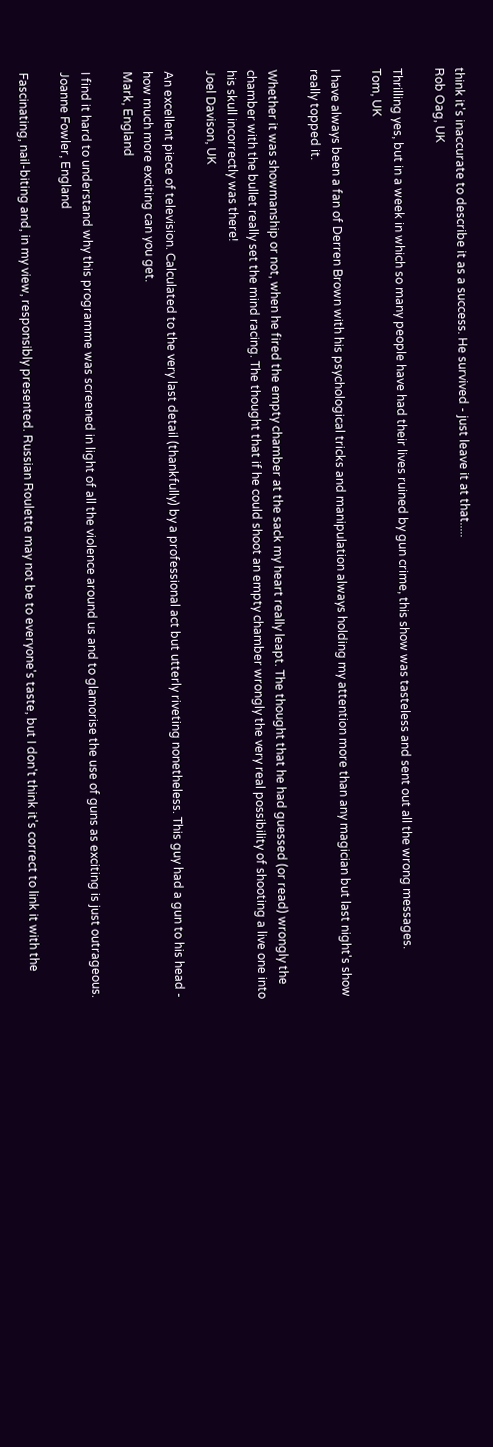think it's inaccurate to describe it as a success. He survived - just leave it at that.....
Rob Oag, UK

Thrilling yes, but in a week in which so many people have had their lives ruined by gun crime, this show was tasteless and sent out all the wrong messages.
Tom, UK

I have always been a fan of Derren Brown with his psychological tricks and manipulation always holding my attention more than any magician but last night's show really topped it.

Whether it was showmanship or not, when he fired the empty chamber at the sack my heart really leapt. The thought that he had guessed (or read) wrongly the chamber with the bullet really set the mind racing. The thought that if he could shoot an empty chamber wrongly the very real possibility of shooting a live one into his skull incorrectly was there!
Joel Davison, UK

An excellent piece of television. Calculated to the very last detail (thankfully) by a professional act but utterly riveting nonetheless. This guy had a gun to his head - how much more exciting can you get.
Mark, England

I find it hard to understand why this programme was screened in light of all the violence around us and to glamorise the use of guns as exciting is just outrageous.
Joanne Fowler, England

Fascinating, nail-biting and, in my view, responsibly presented. Russian Roulette may not be to everyone's taste, but I don't think it's correct to link it with the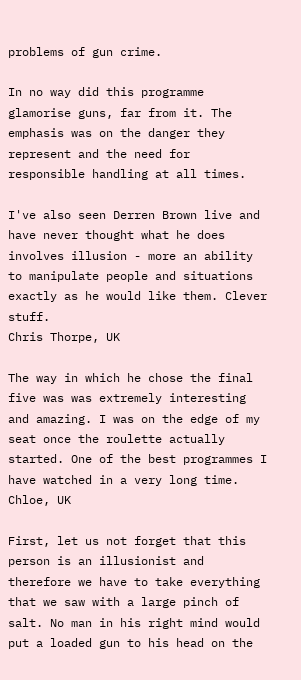problems of gun crime.

In no way did this programme glamorise guns, far from it. The emphasis was on the danger they represent and the need for responsible handling at all times.

I've also seen Derren Brown live and have never thought what he does involves illusion - more an ability to manipulate people and situations exactly as he would like them. Clever stuff.
Chris Thorpe, UK

The way in which he chose the final five was was extremely interesting and amazing. I was on the edge of my seat once the roulette actually started. One of the best programmes I have watched in a very long time.
Chloe, UK

First, let us not forget that this person is an illusionist and therefore we have to take everything that we saw with a large pinch of salt. No man in his right mind would put a loaded gun to his head on the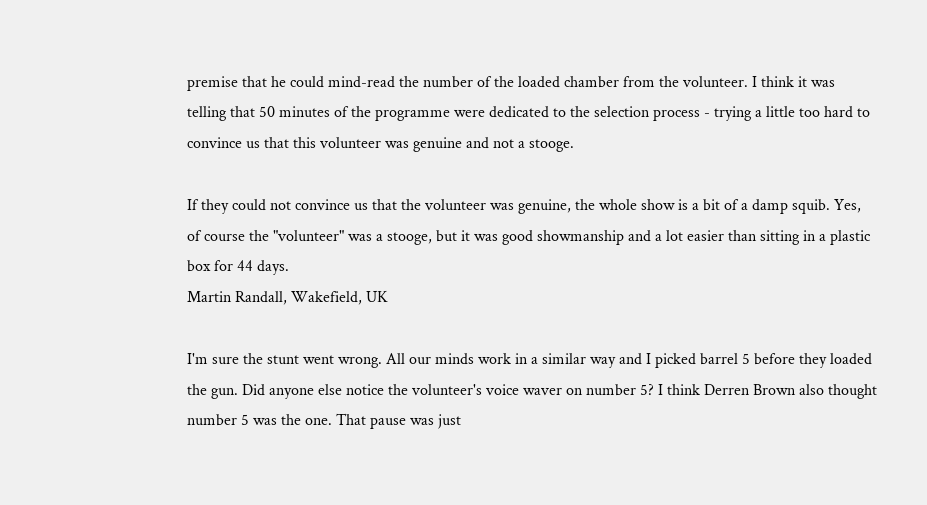premise that he could mind-read the number of the loaded chamber from the volunteer. I think it was telling that 50 minutes of the programme were dedicated to the selection process - trying a little too hard to convince us that this volunteer was genuine and not a stooge.

If they could not convince us that the volunteer was genuine, the whole show is a bit of a damp squib. Yes, of course the "volunteer" was a stooge, but it was good showmanship and a lot easier than sitting in a plastic box for 44 days.
Martin Randall, Wakefield, UK

I'm sure the stunt went wrong. All our minds work in a similar way and I picked barrel 5 before they loaded the gun. Did anyone else notice the volunteer's voice waver on number 5? I think Derren Brown also thought number 5 was the one. That pause was just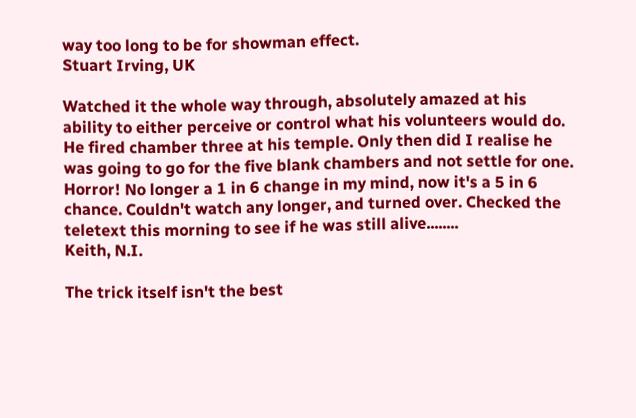way too long to be for showman effect.
Stuart Irving, UK

Watched it the whole way through, absolutely amazed at his ability to either perceive or control what his volunteers would do. He fired chamber three at his temple. Only then did I realise he was going to go for the five blank chambers and not settle for one. Horror! No longer a 1 in 6 change in my mind, now it's a 5 in 6 chance. Couldn't watch any longer, and turned over. Checked the teletext this morning to see if he was still alive........
Keith, N.I.

The trick itself isn't the best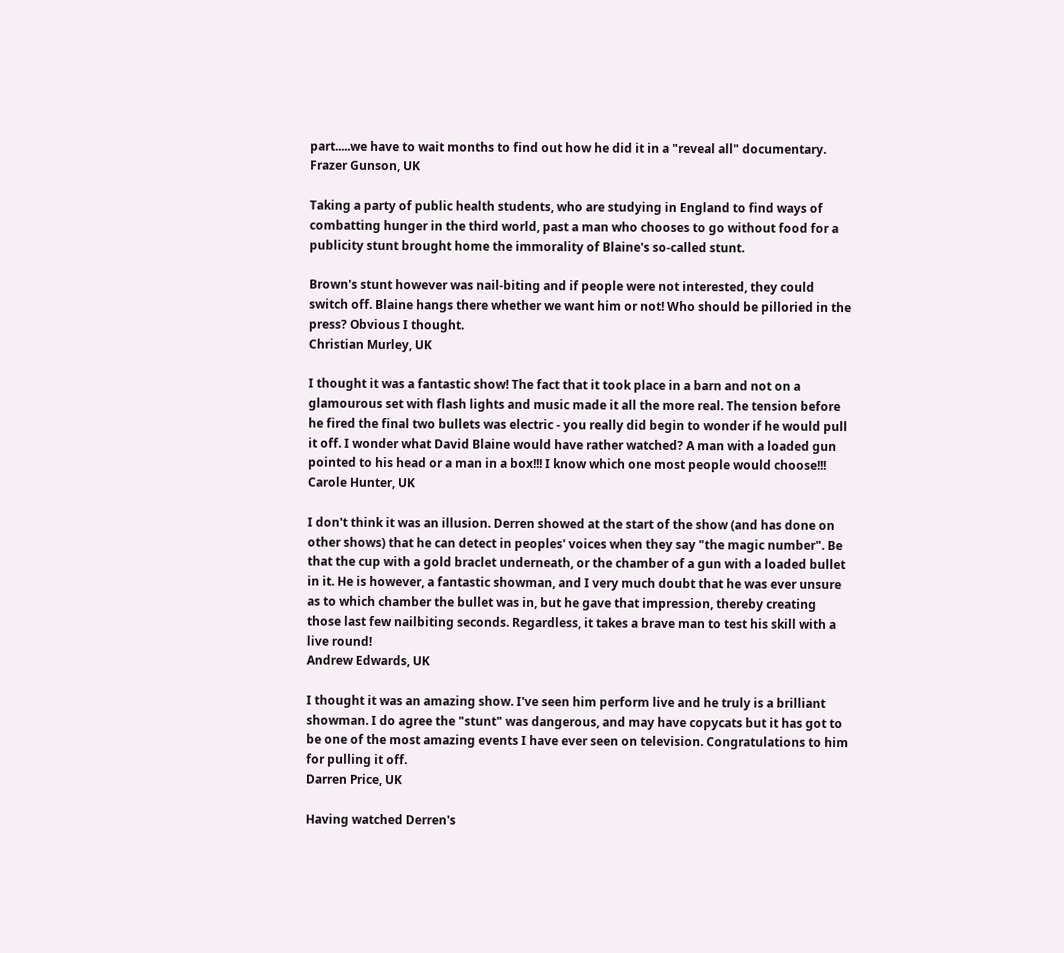part.....we have to wait months to find out how he did it in a "reveal all" documentary.
Frazer Gunson, UK

Taking a party of public health students, who are studying in England to find ways of combatting hunger in the third world, past a man who chooses to go without food for a publicity stunt brought home the immorality of Blaine's so-called stunt.

Brown's stunt however was nail-biting and if people were not interested, they could switch off. Blaine hangs there whether we want him or not! Who should be pilloried in the press? Obvious I thought.
Christian Murley, UK

I thought it was a fantastic show! The fact that it took place in a barn and not on a glamourous set with flash lights and music made it all the more real. The tension before he fired the final two bullets was electric - you really did begin to wonder if he would pull it off. I wonder what David Blaine would have rather watched? A man with a loaded gun pointed to his head or a man in a box!!! I know which one most people would choose!!!
Carole Hunter, UK

I don't think it was an illusion. Derren showed at the start of the show (and has done on other shows) that he can detect in peoples' voices when they say "the magic number". Be that the cup with a gold braclet underneath, or the chamber of a gun with a loaded bullet in it. He is however, a fantastic showman, and I very much doubt that he was ever unsure as to which chamber the bullet was in, but he gave that impression, thereby creating those last few nailbiting seconds. Regardless, it takes a brave man to test his skill with a live round!
Andrew Edwards, UK

I thought it was an amazing show. I've seen him perform live and he truly is a brilliant showman. I do agree the "stunt" was dangerous, and may have copycats but it has got to be one of the most amazing events I have ever seen on television. Congratulations to him for pulling it off.
Darren Price, UK

Having watched Derren's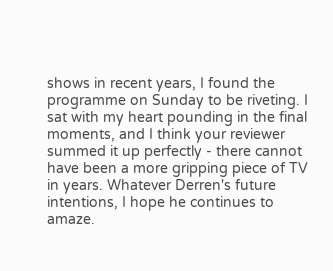shows in recent years, I found the programme on Sunday to be riveting. I sat with my heart pounding in the final moments, and I think your reviewer summed it up perfectly - there cannot have been a more gripping piece of TV in years. Whatever Derren's future intentions, I hope he continues to amaze.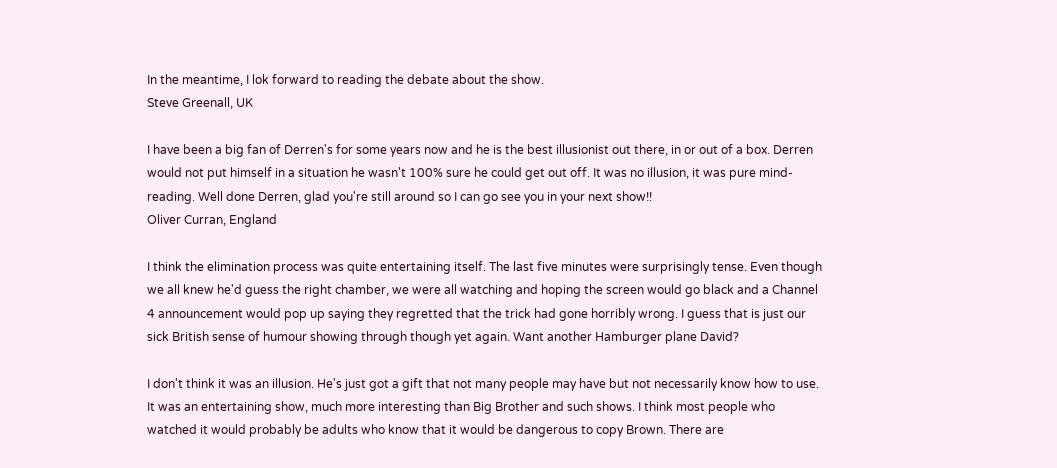In the meantime, I lok forward to reading the debate about the show.
Steve Greenall, UK

I have been a big fan of Derren's for some years now and he is the best illusionist out there, in or out of a box. Derren would not put himself in a situation he wasn't 100% sure he could get out off. It was no illusion, it was pure mind-reading. Well done Derren, glad you're still around so I can go see you in your next show!!
Oliver Curran, England

I think the elimination process was quite entertaining itself. The last five minutes were surprisingly tense. Even though we all knew he'd guess the right chamber, we were all watching and hoping the screen would go black and a Channel 4 announcement would pop up saying they regretted that the trick had gone horribly wrong. I guess that is just our sick British sense of humour showing through though yet again. Want another Hamburger plane David?

I don't think it was an illusion. He's just got a gift that not many people may have but not necessarily know how to use. It was an entertaining show, much more interesting than Big Brother and such shows. I think most people who watched it would probably be adults who know that it would be dangerous to copy Brown. There are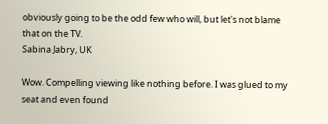obviously going to be the odd few who will, but let's not blame that on the TV.
Sabina Jabry, UK

Wow. Compelling viewing like nothing before. I was glued to my seat and even found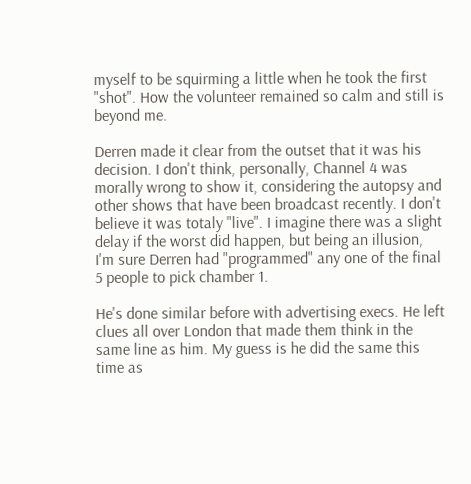myself to be squirming a little when he took the first "shot". How the volunteer remained so calm and still is beyond me.

Derren made it clear from the outset that it was his decision. I don't think, personally, Channel 4 was morally wrong to show it, considering the autopsy and other shows that have been broadcast recently. I don't believe it was totaly "live". I imagine there was a slight delay if the worst did happen, but being an illusion, I'm sure Derren had "programmed" any one of the final 5 people to pick chamber 1.

He's done similar before with advertising execs. He left clues all over London that made them think in the same line as him. My guess is he did the same this time as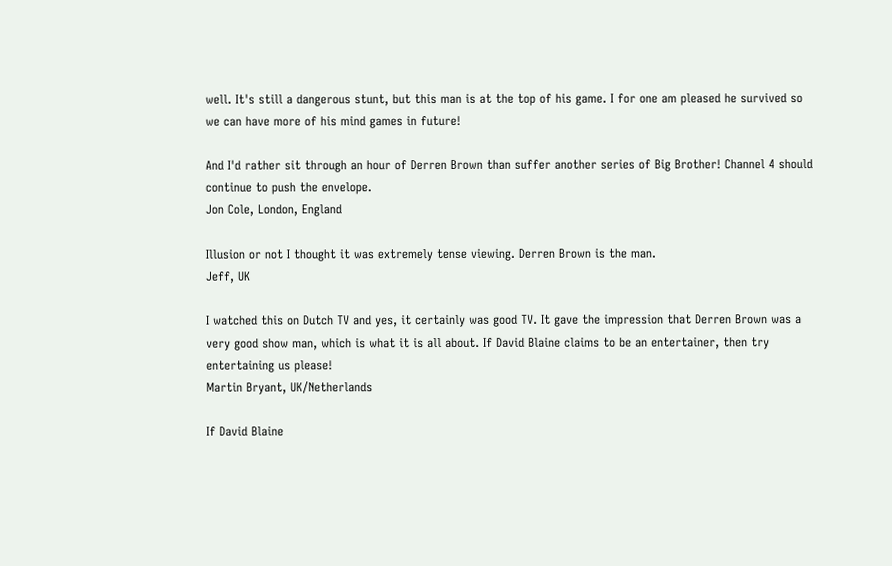well. It's still a dangerous stunt, but this man is at the top of his game. I for one am pleased he survived so we can have more of his mind games in future!

And I'd rather sit through an hour of Derren Brown than suffer another series of Big Brother! Channel 4 should continue to push the envelope.
Jon Cole, London, England

Illusion or not I thought it was extremely tense viewing. Derren Brown is the man.
Jeff, UK

I watched this on Dutch TV and yes, it certainly was good TV. It gave the impression that Derren Brown was a very good show man, which is what it is all about. If David Blaine claims to be an entertainer, then try entertaining us please!
Martin Bryant, UK/Netherlands

If David Blaine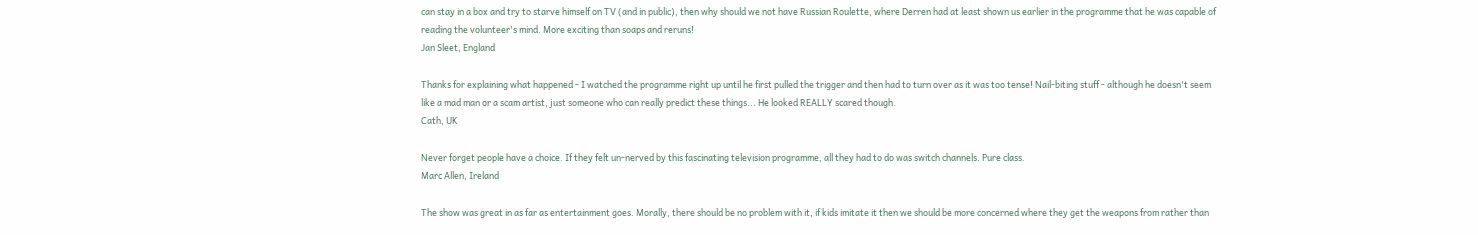can stay in a box and try to starve himself on TV (and in public), then why should we not have Russian Roulette, where Derren had at least shown us earlier in the programme that he was capable of reading the volunteer's mind. More exciting than soaps and reruns!
Jan Sleet, England

Thanks for explaining what happened - I watched the programme right up until he first pulled the trigger and then had to turn over as it was too tense! Nail-biting stuff - although he doesn't seem like a mad man or a scam artist, just someone who can really predict these things... He looked REALLY scared though.
Cath, UK

Never forget people have a choice. If they felt un-nerved by this fascinating television programme, all they had to do was switch channels. Pure class.
Marc Allen, Ireland

The show was great in as far as entertainment goes. Morally, there should be no problem with it, if kids imitate it then we should be more concerned where they get the weapons from rather than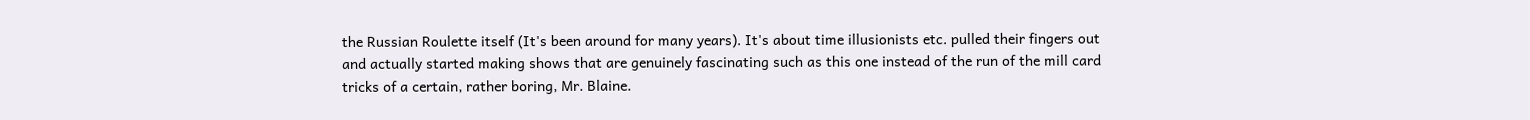the Russian Roulette itself (It's been around for many years). It's about time illusionists etc. pulled their fingers out and actually started making shows that are genuinely fascinating such as this one instead of the run of the mill card tricks of a certain, rather boring, Mr. Blaine.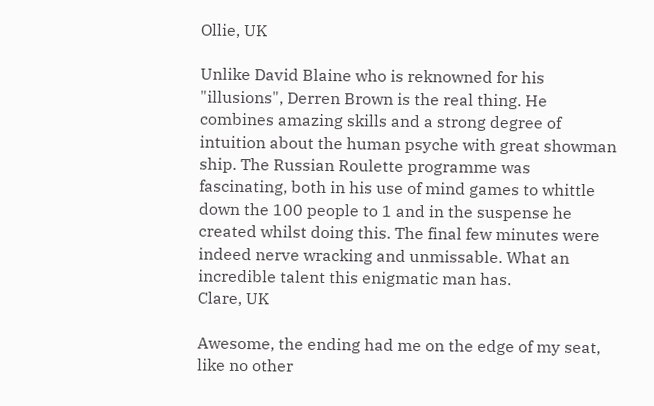Ollie, UK

Unlike David Blaine who is reknowned for his "illusions", Derren Brown is the real thing. He combines amazing skills and a strong degree of intuition about the human psyche with great showman ship. The Russian Roulette programme was fascinating, both in his use of mind games to whittle down the 100 people to 1 and in the suspense he created whilst doing this. The final few minutes were indeed nerve wracking and unmissable. What an incredible talent this enigmatic man has.
Clare, UK

Awesome, the ending had me on the edge of my seat, like no other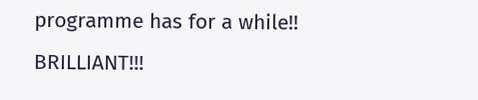programme has for a while!! BRILLIANT!!!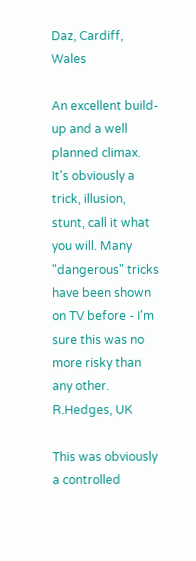Daz, Cardiff, Wales

An excellent build-up and a well planned climax. It's obviously a trick, illusion, stunt, call it what you will. Many "dangerous" tricks have been shown on TV before - I'm sure this was no more risky than any other.
R.Hedges, UK

This was obviously a controlled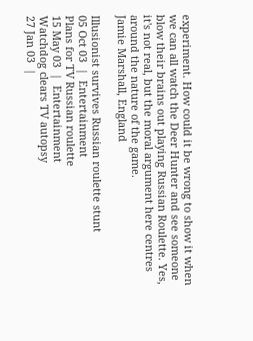experiment. How could it be wrong to show it when we can all watch the Deer Hunter and see someone blow their brains out playing Russian Roulette. Yes, it's not real, but the moral argument here centres around the nature of the game.
Jamie Marshall, England

Illusionist survives Russian roulette stunt
05 Oct 03  |  Entertainment
Plans for TV Russian roulette
15 May 03  |  Entertainment
Watchdog clears TV autopsy
27 Jan 03  |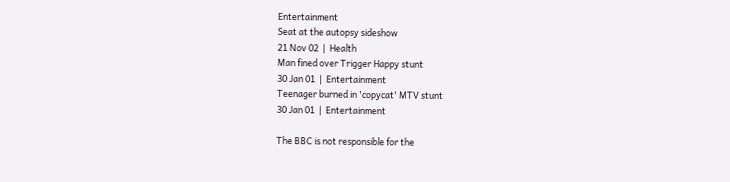Entertainment
Seat at the autopsy sideshow
21 Nov 02  |  Health
Man fined over Trigger Happy stunt
30 Jan 01  |  Entertainment
Teenager burned in 'copycat' MTV stunt
30 Jan 01  |  Entertainment

The BBC is not responsible for the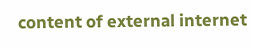content of external internet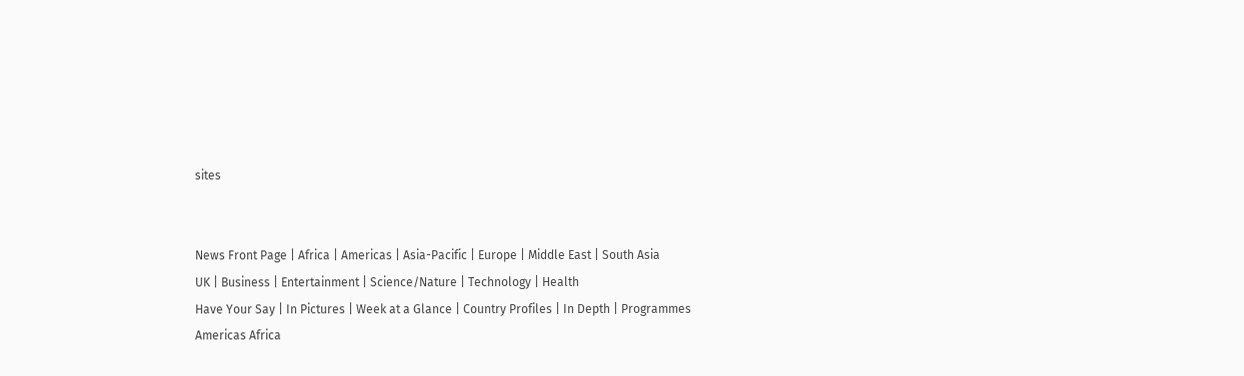sites


News Front Page | Africa | Americas | Asia-Pacific | Europe | Middle East | South Asia
UK | Business | Entertainment | Science/Nature | Technology | Health
Have Your Say | In Pictures | Week at a Glance | Country Profiles | In Depth | Programmes
Americas Africa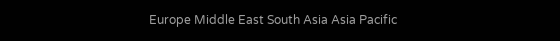Europe Middle East South Asia Asia Pacific